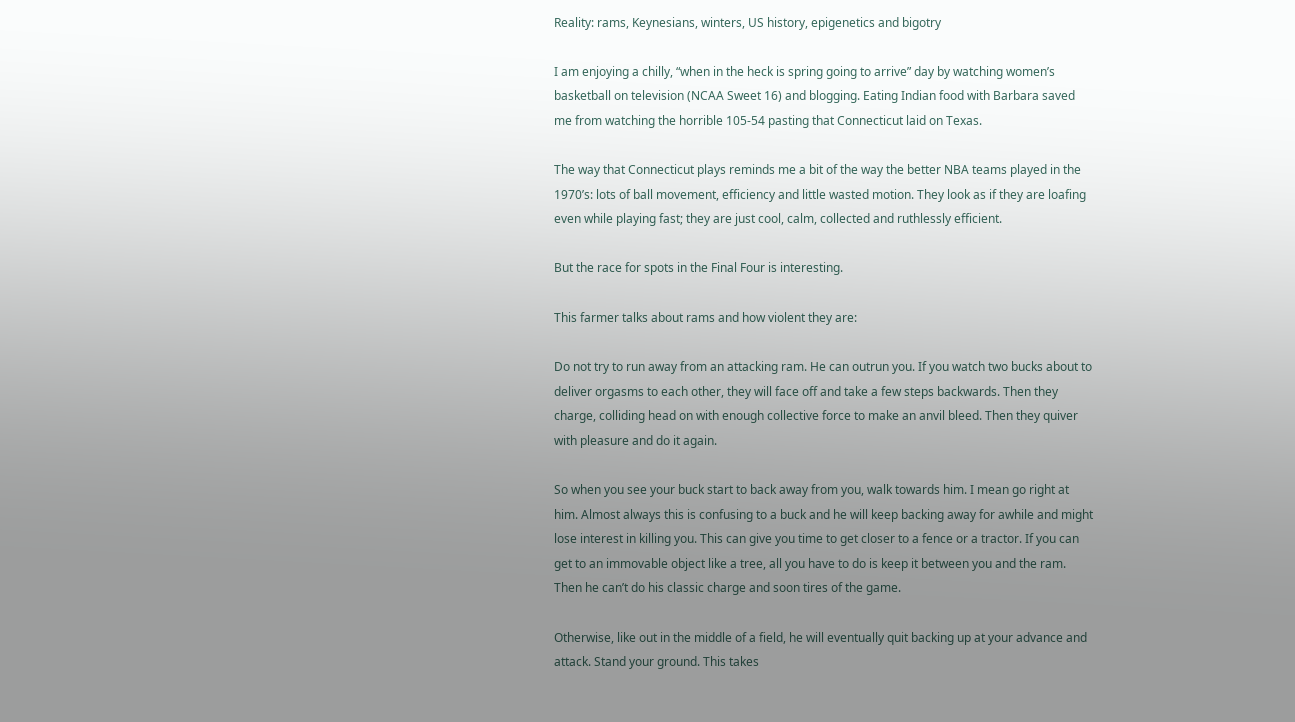Reality: rams, Keynesians, winters, US history, epigenetics and bigotry

I am enjoying a chilly, “when in the heck is spring going to arrive” day by watching women’s basketball on television (NCAA Sweet 16) and blogging. Eating Indian food with Barbara saved me from watching the horrible 105-54 pasting that Connecticut laid on Texas.

The way that Connecticut plays reminds me a bit of the way the better NBA teams played in the 1970’s: lots of ball movement, efficiency and little wasted motion. They look as if they are loafing even while playing fast; they are just cool, calm, collected and ruthlessly efficient.

But the race for spots in the Final Four is interesting.

This farmer talks about rams and how violent they are:

Do not try to run away from an attacking ram. He can outrun you. If you watch two bucks about to deliver orgasms to each other, they will face off and take a few steps backwards. Then they charge, colliding head on with enough collective force to make an anvil bleed. Then they quiver with pleasure and do it again.

So when you see your buck start to back away from you, walk towards him. I mean go right at him. Almost always this is confusing to a buck and he will keep backing away for awhile and might lose interest in killing you. This can give you time to get closer to a fence or a tractor. If you can get to an immovable object like a tree, all you have to do is keep it between you and the ram. Then he can’t do his classic charge and soon tires of the game.

Otherwise, like out in the middle of a field, he will eventually quit backing up at your advance and attack. Stand your ground. This takes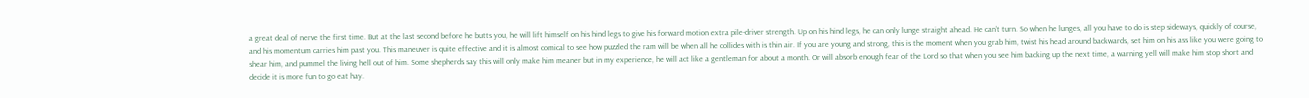a great deal of nerve the first time. But at the last second before he butts you, he will lift himself on his hind legs to give his forward motion extra pile-driver strength. Up on his hind legs, he can only lunge straight ahead. He can’t turn. So when he lunges, all you have to do is step sideways, quickly of course, and his momentum carries him past you. This maneuver is quite effective and it is almost comical to see how puzzled the ram will be when all he collides with is thin air. If you are young and strong, this is the moment when you grab him, twist his head around backwards, set him on his ass like you were going to shear him, and pummel the living hell out of him. Some shepherds say this will only make him meaner but in my experience, he will act like a gentleman for about a month. Or will absorb enough fear of the Lord so that when you see him backing up the next time, a warning yell will make him stop short and decide it is more fun to go eat hay.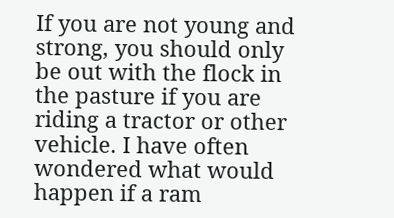If you are not young and strong, you should only be out with the flock in the pasture if you are riding a tractor or other vehicle. I have often wondered what would happen if a ram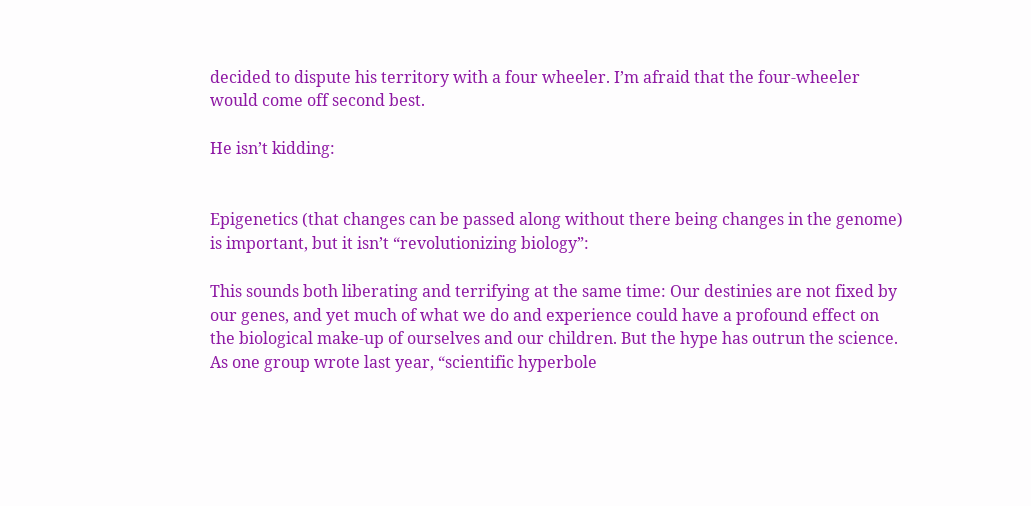decided to dispute his territory with a four wheeler. I’m afraid that the four-wheeler would come off second best.

He isn’t kidding:


Epigenetics (that changes can be passed along without there being changes in the genome) is important, but it isn’t “revolutionizing biology”:

This sounds both liberating and terrifying at the same time: Our destinies are not fixed by our genes, and yet much of what we do and experience could have a profound effect on the biological make-up of ourselves and our children. But the hype has outrun the science. As one group wrote last year, “scientific hyperbole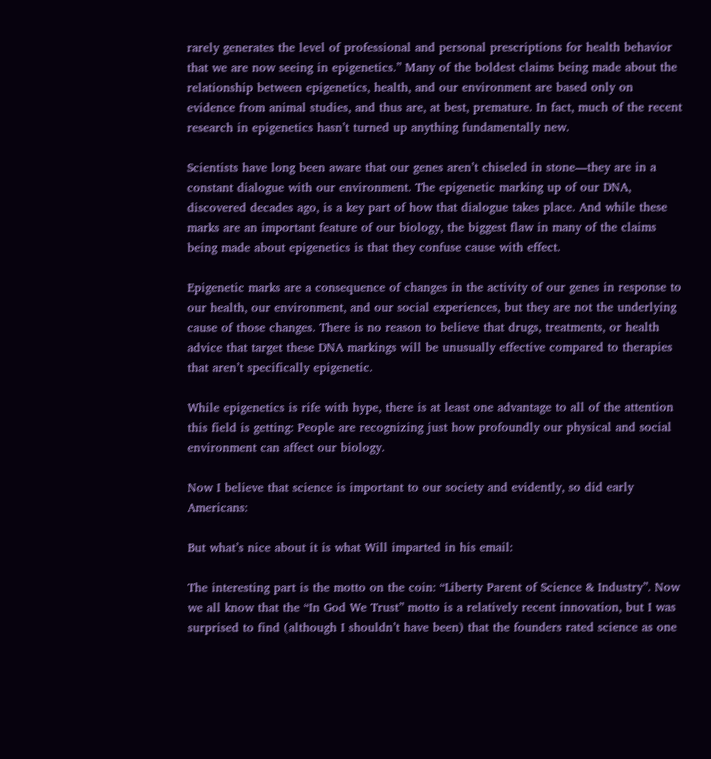rarely generates the level of professional and personal prescriptions for health behavior that we are now seeing in epigenetics.” Many of the boldest claims being made about the relationship between epigenetics, health, and our environment are based only on evidence from animal studies, and thus are, at best, premature. In fact, much of the recent research in epigenetics hasn’t turned up anything fundamentally new.

Scientists have long been aware that our genes aren’t chiseled in stone—they are in a constant dialogue with our environment. The epigenetic marking up of our DNA, discovered decades ago, is a key part of how that dialogue takes place. And while these marks are an important feature of our biology, the biggest flaw in many of the claims being made about epigenetics is that they confuse cause with effect.

Epigenetic marks are a consequence of changes in the activity of our genes in response to our health, our environment, and our social experiences, but they are not the underlying cause of those changes. There is no reason to believe that drugs, treatments, or health advice that target these DNA markings will be unusually effective compared to therapies that aren’t specifically epigenetic.

While epigenetics is rife with hype, there is at least one advantage to all of the attention this field is getting: People are recognizing just how profoundly our physical and social environment can affect our biology.

Now I believe that science is important to our society and evidently, so did early Americans:

But what’s nice about it is what Will imparted in his email:

The interesting part is the motto on the coin: “Liberty Parent of Science & Industry”. Now we all know that the “In God We Trust” motto is a relatively recent innovation, but I was surprised to find (although I shouldn’t have been) that the founders rated science as one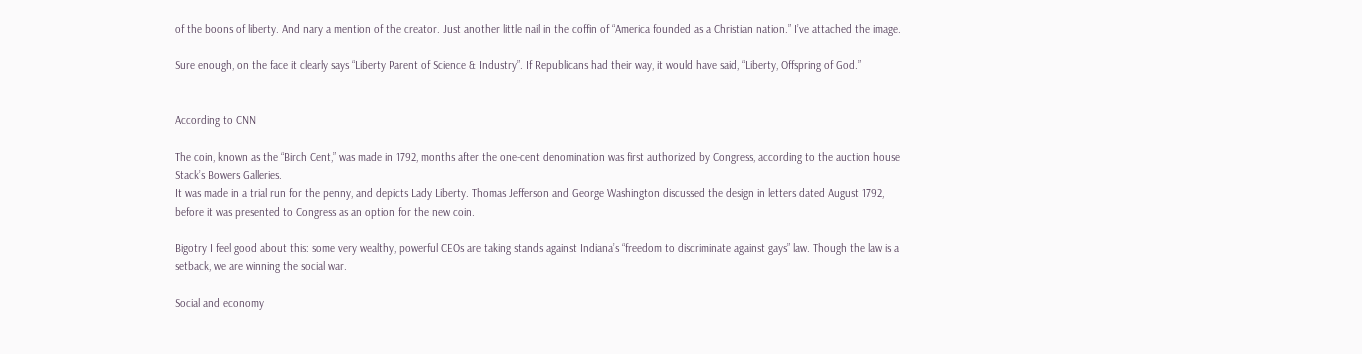of the boons of liberty. And nary a mention of the creator. Just another little nail in the coffin of “America founded as a Christian nation.” I’ve attached the image.

Sure enough, on the face it clearly says “Liberty Parent of Science & Industry”. If Republicans had their way, it would have said, “Liberty, Offspring of God.”


According to CNN

The coin, known as the “Birch Cent,” was made in 1792, months after the one-cent denomination was first authorized by Congress, according to the auction house Stack’s Bowers Galleries.
It was made in a trial run for the penny, and depicts Lady Liberty. Thomas Jefferson and George Washington discussed the design in letters dated August 1792, before it was presented to Congress as an option for the new coin.

Bigotry I feel good about this: some very wealthy, powerful CEOs are taking stands against Indiana’s “freedom to discriminate against gays” law. Though the law is a setback, we are winning the social war.

Social and economy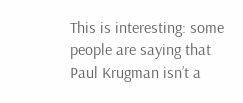This is interesting: some people are saying that Paul Krugman isn’t a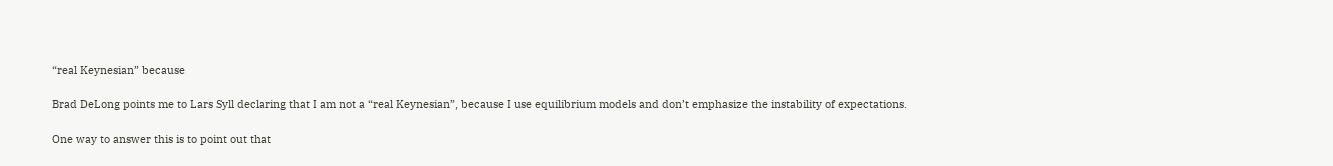“real Keynesian” because

Brad DeLong points me to Lars Syll declaring that I am not a “real Keynesian”, because I use equilibrium models and don’t emphasize the instability of expectations.

One way to answer this is to point out that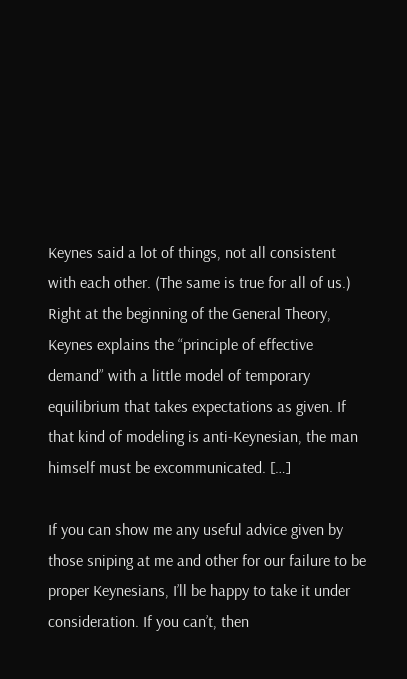Keynes said a lot of things, not all consistent with each other. (The same is true for all of us.) Right at the beginning of the General Theory, Keynes explains the “principle of effective demand” with a little model of temporary equilibrium that takes expectations as given. If that kind of modeling is anti-Keynesian, the man himself must be excommunicated. […]

If you can show me any useful advice given by those sniping at me and other for our failure to be proper Keynesians, I’ll be happy to take it under consideration. If you can’t, then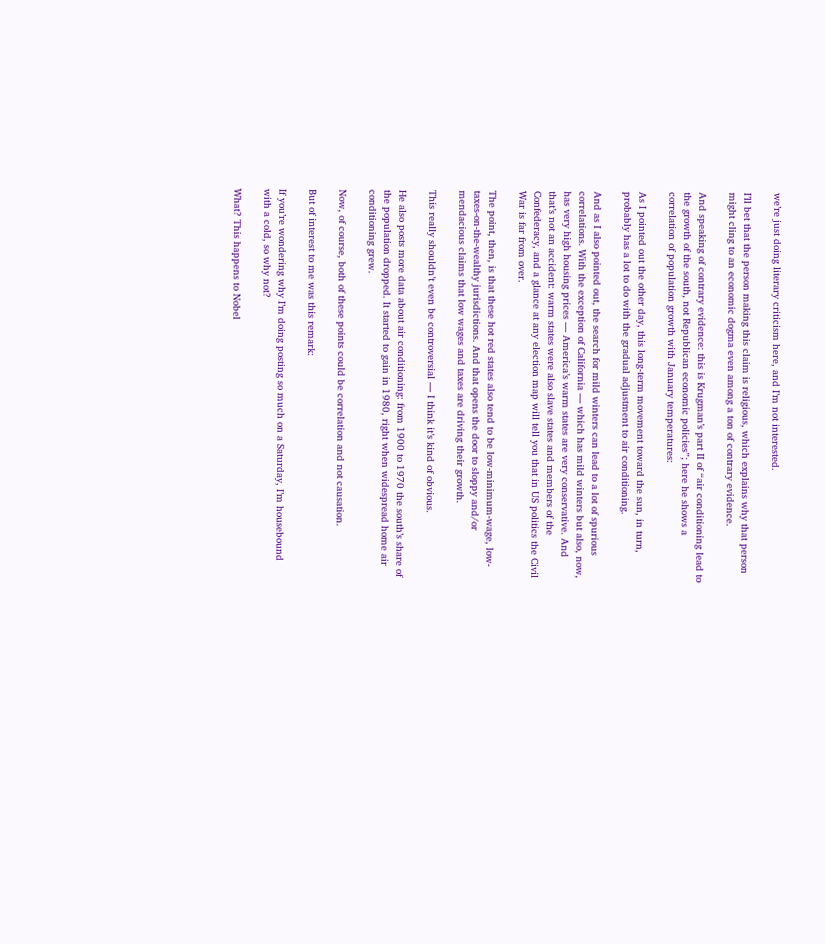we’re just doing literary criticism here, and I’m not interested.

I’ll bet that the person making this claim is religious, which explains why that person might cling to an economic dogma even among a ton of contrary evidence.

And speaking of contrary evidence: this is Krugman’s part II of “air conditioning lead to the growth of the south, not Republican economic policies”; here he shows a correlation of population growth with January temperatures:

As I pointed out the other day, this long-term movement toward the sun, in turn, probably has a lot to do with the gradual adjustment to air conditioning.

And as I also pointed out, the search for mild winters can lead to a lot of spurious correlations. With the exception of California — which has mild winters but also, now, has very high housing prices — America’s warm states are very conservative. And that’s not an accident: warm states were also slave states and members of the Confederacy, and a glance at any election map will tell you that in US politics the Civil War is far from over.

The point, then, is that these hot red states also tend to be low-minimum-wage, low-taxes-on-the-wealthy jurisdictions. And that opens the door to sloppy and/or mendacious claims that low wages and taxes are driving their growth.

This really shouldn’t even be controversial — I think it’s kind of obvious.

He also posts more data about air conditioning: from 1900 to 1970 the south’s share of the population dropped. It started to gain in 1980, right when widespread home air conditioning grew.

Now, of course, both of these points could be correlation and not causation.

But of interest to me was this remark:

If you’re wondering why I’m doing posting so much on a Saturday, I’m housebound with a cold, so why not?

What? This happens to Nobel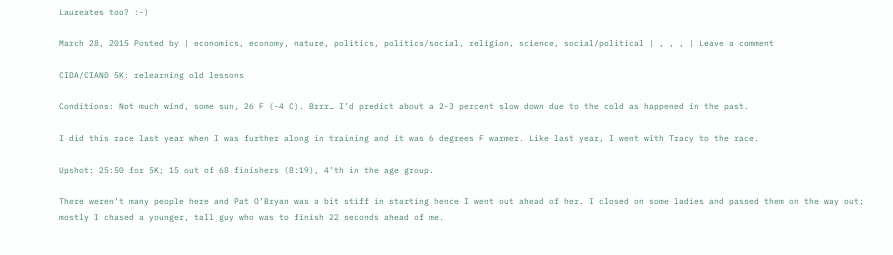Laureates too? :-)

March 28, 2015 Posted by | economics, economy, nature, politics, politics/social, religion, science, social/political | , , , | Leave a comment

CIDA/CIAND 5K: relearning old lessons

Conditions: Not much wind, some sun, 26 F (-4 C). Brrr… I’d predict about a 2-3 percent slow down due to the cold as happened in the past.

I did this race last year when I was further along in training and it was 6 degrees F warmer. Like last year, I went with Tracy to the race.

Upshot: 25:50 for 5K; 15 out of 68 finishers (8:19), 4’th in the age group.

There weren’t many people here and Pat O’Bryan was a bit stiff in starting hence I went out ahead of her. I closed on some ladies and passed them on the way out; mostly I chased a younger, tall guy who was to finish 22 seconds ahead of me.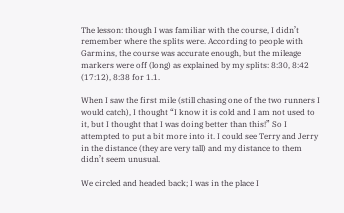The lesson: though I was familiar with the course, I didn’t remember where the splits were. According to people with Garmins, the course was accurate enough, but the mileage markers were off (long) as explained by my splits: 8:30, 8:42 (17:12), 8:38 for 1.1.

When I saw the first mile (still chasing one of the two runners I would catch), I thought “I know it is cold and I am not used to it, but I thought that I was doing better than this!” So I attempted to put a bit more into it. I could see Terry and Jerry in the distance (they are very tall) and my distance to them didn’t seem unusual.

We circled and headed back; I was in the place I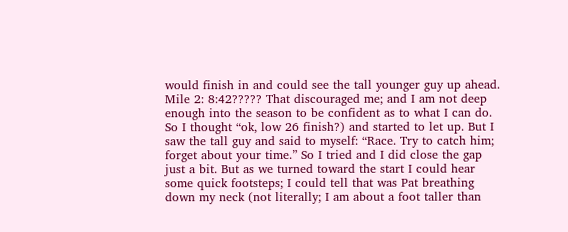would finish in and could see the tall younger guy up ahead. Mile 2: 8:42????? That discouraged me; and I am not deep enough into the season to be confident as to what I can do. So I thought “ok, low 26 finish?) and started to let up. But I saw the tall guy and said to myself: “Race. Try to catch him; forget about your time.” So I tried and I did close the gap just a bit. But as we turned toward the start I could hear some quick footsteps; I could tell that was Pat breathing down my neck (not literally; I am about a foot taller than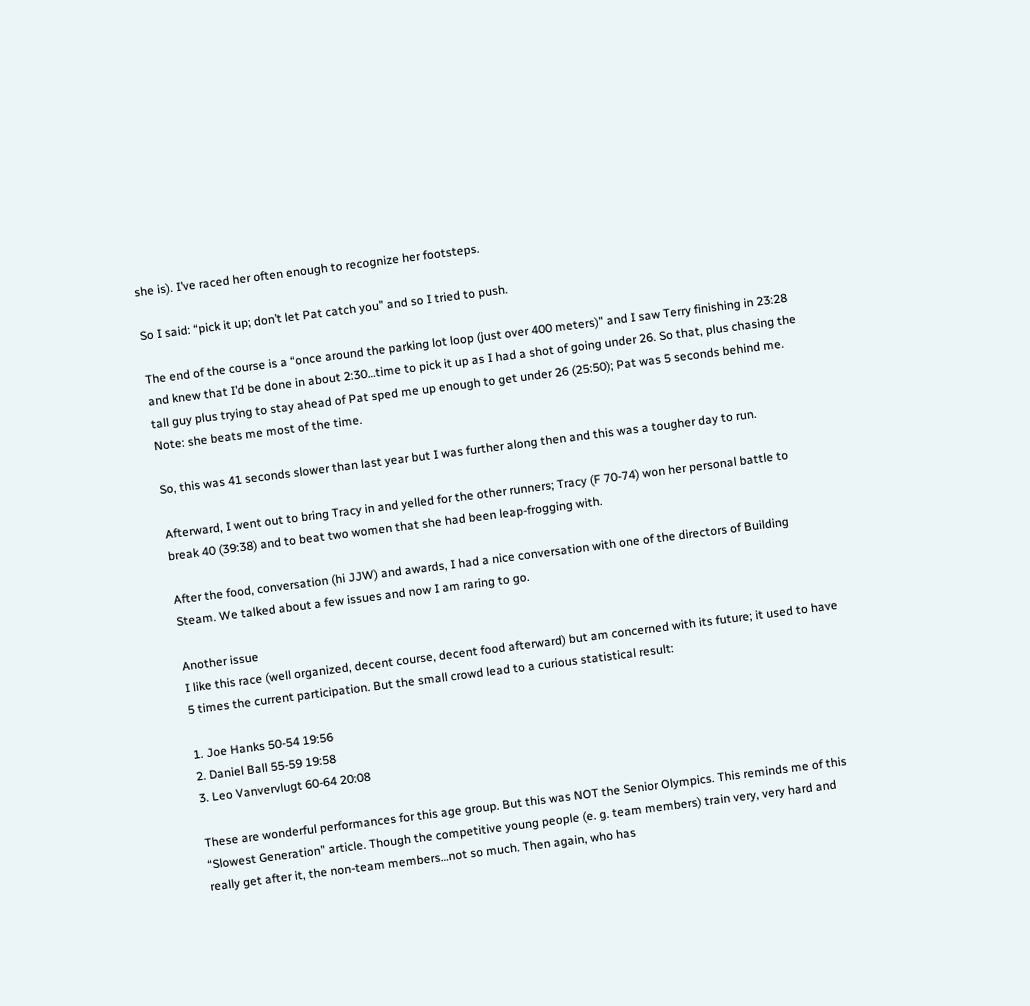she is). I’ve raced her often enough to recognize her footsteps.

So I said: “pick it up; don’t let Pat catch you” and so I tried to push.

The end of the course is a “once around the parking lot loop (just over 400 meters)” and I saw Terry finishing in 23:28 and knew that I’d be done in about 2:30…time to pick it up as I had a shot of going under 26. So that, plus chasing the tall guy plus trying to stay ahead of Pat sped me up enough to get under 26 (25:50); Pat was 5 seconds behind me. Note: she beats me most of the time.

So, this was 41 seconds slower than last year but I was further along then and this was a tougher day to run.

Afterward, I went out to bring Tracy in and yelled for the other runners; Tracy (F 70-74) won her personal battle to break 40 (39:38) and to beat two women that she had been leap-frogging with.

After the food, conversation (hi JJW) and awards, I had a nice conversation with one of the directors of Building Steam. We talked about a few issues and now I am raring to go.

Another issue
I like this race (well organized, decent course, decent food afterward) but am concerned with its future; it used to have 5 times the current participation. But the small crowd lead to a curious statistical result:

1. Joe Hanks 50-54 19:56
2. Daniel Ball 55-59 19:58
3. Leo Vanvervlugt 60-64 20:08

These are wonderful performances for this age group. But this was NOT the Senior Olympics. This reminds me of this “Slowest Generation” article. Though the competitive young people (e. g. team members) train very, very hard and really get after it, the non-team members…not so much. Then again, who has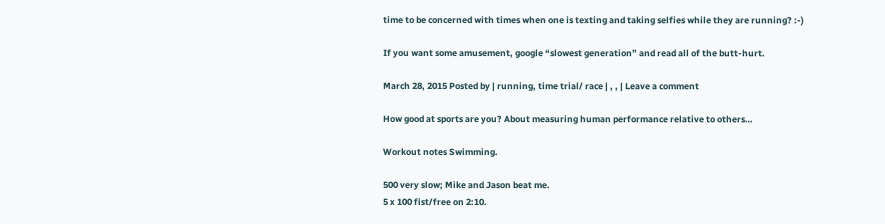time to be concerned with times when one is texting and taking selfies while they are running? :-)

If you want some amusement, google “slowest generation” and read all of the butt-hurt.

March 28, 2015 Posted by | running, time trial/ race | , , | Leave a comment

How good at sports are you? About measuring human performance relative to others…

Workout notes Swimming.

500 very slow; Mike and Jason beat me.
5 x 100 fist/free on 2:10.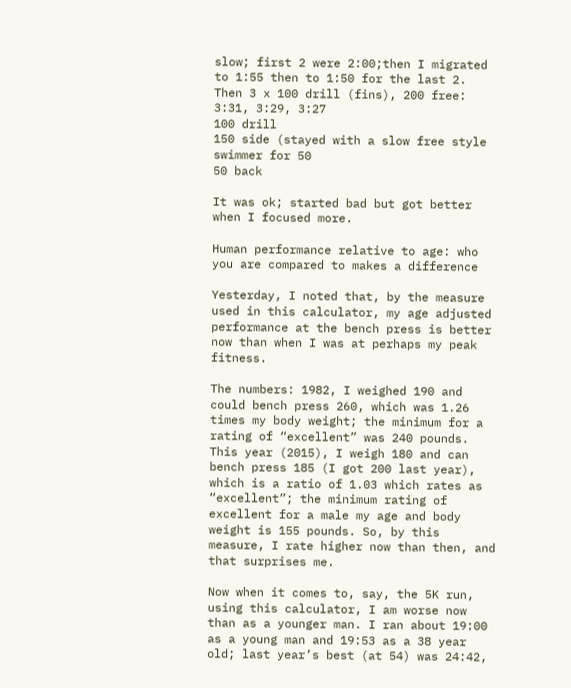slow; first 2 were 2:00;then I migrated to 1:55 then to 1:50 for the last 2.
Then 3 x 100 drill (fins), 200 free:
3:31, 3:29, 3:27
100 drill
150 side (stayed with a slow free style swimmer for 50
50 back

It was ok; started bad but got better when I focused more.

Human performance relative to age: who you are compared to makes a difference

Yesterday, I noted that, by the measure used in this calculator, my age adjusted performance at the bench press is better now than when I was at perhaps my peak fitness.

The numbers: 1982, I weighed 190 and could bench press 260, which was 1.26 times my body weight; the minimum for a rating of “excellent” was 240 pounds.
This year (2015), I weigh 180 and can bench press 185 (I got 200 last year), which is a ratio of 1.03 which rates as “excellent”; the minimum rating of excellent for a male my age and body weight is 155 pounds. So, by this measure, I rate higher now than then, and that surprises me.

Now when it comes to, say, the 5K run, using this calculator, I am worse now than as a younger man. I ran about 19:00 as a young man and 19:53 as a 38 year old; last year’s best (at 54) was 24:42,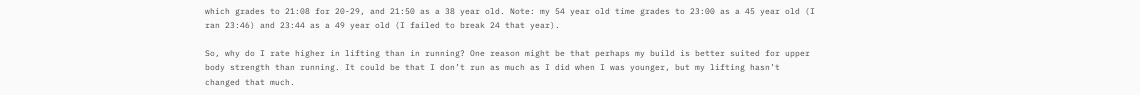which grades to 21:08 for 20-29, and 21:50 as a 38 year old. Note: my 54 year old time grades to 23:00 as a 45 year old (I ran 23:46) and 23:44 as a 49 year old (I failed to break 24 that year).

So, why do I rate higher in lifting than in running? One reason might be that perhaps my build is better suited for upper body strength than running. It could be that I don’t run as much as I did when I was younger, but my lifting hasn’t changed that much.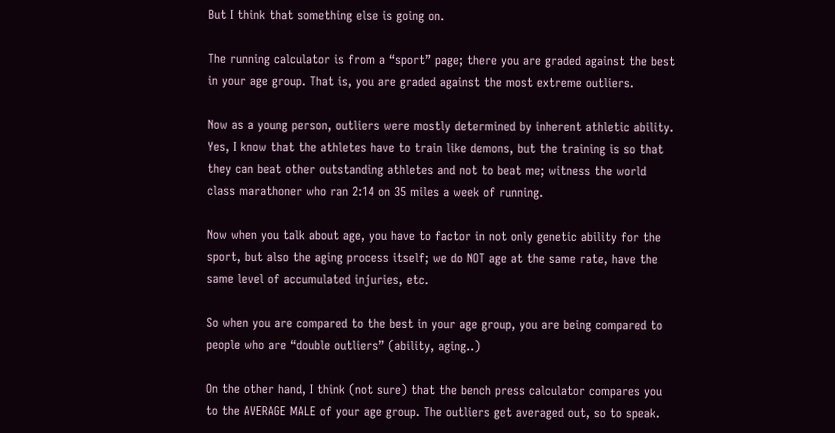But I think that something else is going on.

The running calculator is from a “sport” page; there you are graded against the best in your age group. That is, you are graded against the most extreme outliers.

Now as a young person, outliers were mostly determined by inherent athletic ability. Yes, I know that the athletes have to train like demons, but the training is so that they can beat other outstanding athletes and not to beat me; witness the world class marathoner who ran 2:14 on 35 miles a week of running.

Now when you talk about age, you have to factor in not only genetic ability for the sport, but also the aging process itself; we do NOT age at the same rate, have the same level of accumulated injuries, etc.

So when you are compared to the best in your age group, you are being compared to people who are “double outliers” (ability, aging..)

On the other hand, I think (not sure) that the bench press calculator compares you to the AVERAGE MALE of your age group. The outliers get averaged out, so to speak.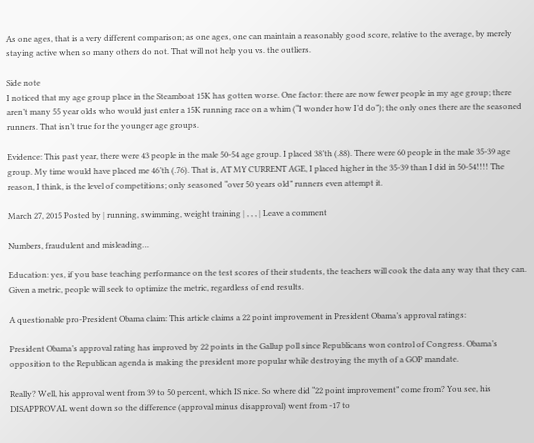As one ages, that is a very different comparison; as one ages, one can maintain a reasonably good score, relative to the average, by merely staying active when so many others do not. That will not help you vs. the outliers.

Side note
I noticed that my age group place in the Steamboat 15K has gotten worse. One factor: there are now fewer people in my age group; there aren’t many 55 year olds who would just enter a 15K running race on a whim (“I wonder how I’d do”); the only ones there are the seasoned runners. That isn’t true for the younger age groups.

Evidence: This past year, there were 43 people in the male 50-54 age group. I placed 38’th (.88). There were 60 people in the male 35-39 age group. My time would have placed me 46’th (.76). That is, AT MY CURRENT AGE, I placed higher in the 35-39 than I did in 50-54!!!! The reason, I think, is the level of competitions; only seasoned “over 50 years old” runners even attempt it.

March 27, 2015 Posted by | running, swimming, weight training | , , , | Leave a comment

Numbers, fraudulent and misleading…

Education: yes, if you base teaching performance on the test scores of their students, the teachers will cook the data any way that they can. Given a metric, people will seek to optimize the metric, regardless of end results.

A questionable pro-President Obama claim: This article claims a 22 point improvement in President Obama’s approval ratings:

President Obama’s approval rating has improved by 22 points in the Gallup poll since Republicans won control of Congress. Obama’s opposition to the Republican agenda is making the president more popular while destroying the myth of a GOP mandate.

Really? Well, his approval went from 39 to 50 percent, which IS nice. So where did “22 point improvement” come from? You see, his DISAPPROVAL went down so the difference (approval minus disapproval) went from -17 to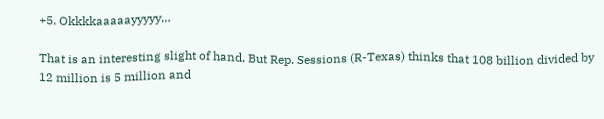+5. Okkkkaaaaayyyyy…

That is an interesting slight of hand. But Rep. Sessions (R-Texas) thinks that 108 billion divided by 12 million is 5 million and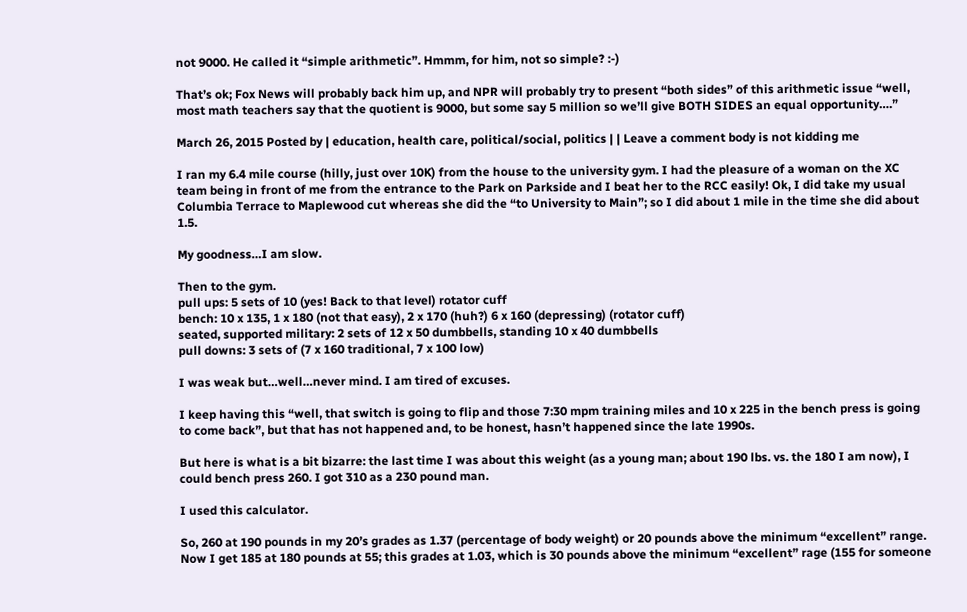not 9000. He called it “simple arithmetic”. Hmmm, for him, not so simple? :-)

That’s ok; Fox News will probably back him up, and NPR will probably try to present “both sides” of this arithmetic issue “well, most math teachers say that the quotient is 9000, but some say 5 million so we’ll give BOTH SIDES an equal opportunity….”

March 26, 2015 Posted by | education, health care, political/social, politics | | Leave a comment body is not kidding me

I ran my 6.4 mile course (hilly, just over 10K) from the house to the university gym. I had the pleasure of a woman on the XC team being in front of me from the entrance to the Park on Parkside and I beat her to the RCC easily! Ok, I did take my usual Columbia Terrace to Maplewood cut whereas she did the “to University to Main”; so I did about 1 mile in the time she did about 1.5.

My goodness…I am slow.

Then to the gym.
pull ups: 5 sets of 10 (yes! Back to that level) rotator cuff
bench: 10 x 135, 1 x 180 (not that easy), 2 x 170 (huh?) 6 x 160 (depressing) (rotator cuff)
seated, supported military: 2 sets of 12 x 50 dumbbells, standing 10 x 40 dumbbells
pull downs: 3 sets of (7 x 160 traditional, 7 x 100 low)

I was weak but…well…never mind. I am tired of excuses.

I keep having this “well, that switch is going to flip and those 7:30 mpm training miles and 10 x 225 in the bench press is going to come back”, but that has not happened and, to be honest, hasn’t happened since the late 1990s.

But here is what is a bit bizarre: the last time I was about this weight (as a young man; about 190 lbs. vs. the 180 I am now), I could bench press 260. I got 310 as a 230 pound man.

I used this calculator.

So, 260 at 190 pounds in my 20’s grades as 1.37 (percentage of body weight) or 20 pounds above the minimum “excellent” range.
Now I get 185 at 180 pounds at 55; this grades at 1.03, which is 30 pounds above the minimum “excellent” rage (155 for someone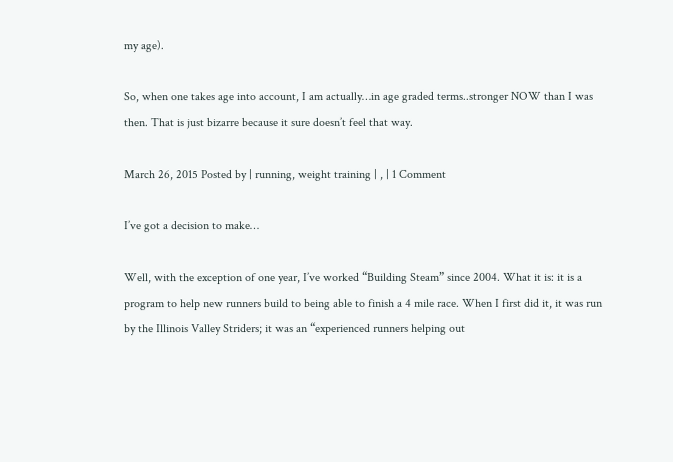my age).

So, when one takes age into account, I am actually…in age graded terms..stronger NOW than I was then. That is just bizarre because it sure doesn’t feel that way.

March 26, 2015 Posted by | running, weight training | , | 1 Comment

I’ve got a decision to make…

Well, with the exception of one year, I’ve worked “Building Steam” since 2004. What it is: it is a program to help new runners build to being able to finish a 4 mile race. When I first did it, it was run by the Illinois Valley Striders; it was an “experienced runners helping out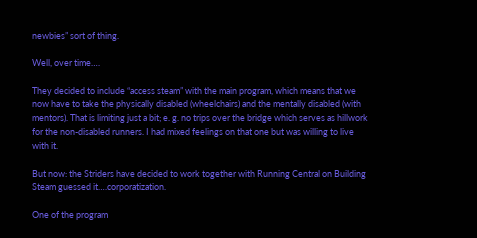newbies” sort of thing.

Well, over time….

They decided to include “access steam” with the main program, which means that we now have to take the physically disabled (wheelchairs) and the mentally disabled (with mentors). That is limiting just a bit; e. g. no trips over the bridge which serves as hillwork for the non-disabled runners. I had mixed feelings on that one but was willing to live with it.

But now: the Striders have decided to work together with Running Central on Building Steam guessed it….corporatization.

One of the program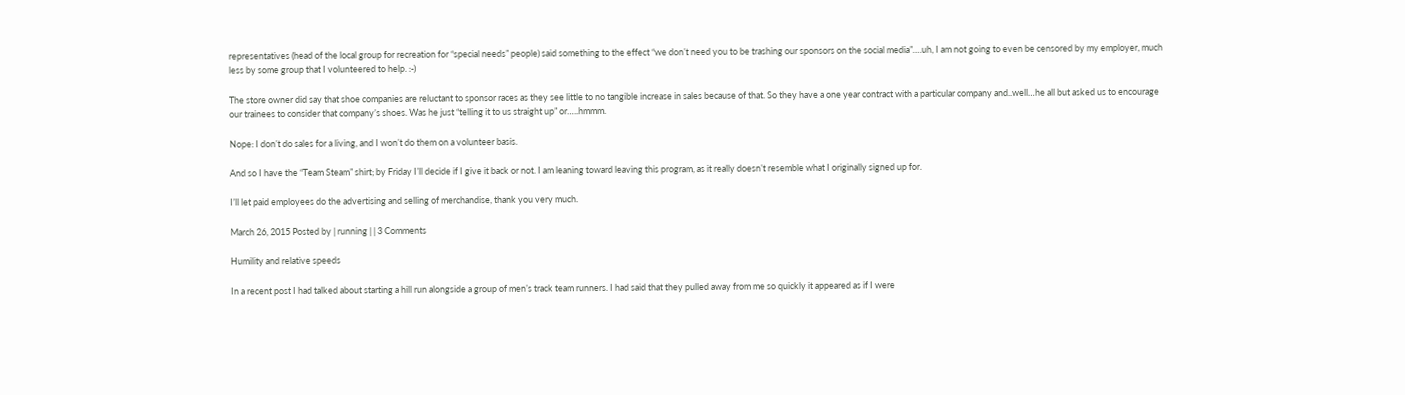representatives (head of the local group for recreation for “special needs” people) said something to the effect “we don’t need you to be trashing our sponsors on the social media”….uh, I am not going to even be censored by my employer, much less by some group that I volunteered to help. :-)

The store owner did say that shoe companies are reluctant to sponsor races as they see little to no tangible increase in sales because of that. So they have a one year contract with a particular company and..well…he all but asked us to encourage our trainees to consider that company’s shoes. Was he just “telling it to us straight up” or…..hmmm.

Nope: I don’t do sales for a living, and I won’t do them on a volunteer basis.

And so I have the “Team Steam” shirt; by Friday I’ll decide if I give it back or not. I am leaning toward leaving this program, as it really doesn’t resemble what I originally signed up for.

I’ll let paid employees do the advertising and selling of merchandise, thank you very much.

March 26, 2015 Posted by | running | | 3 Comments

Humility and relative speeds

In a recent post I had talked about starting a hill run alongside a group of men’s track team runners. I had said that they pulled away from me so quickly it appeared as if I were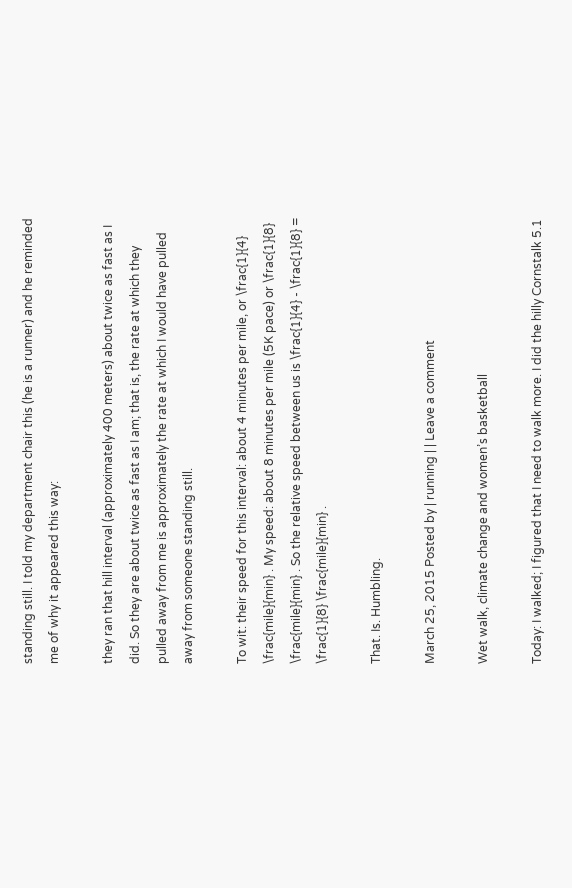standing still. I told my department chair this (he is a runner) and he reminded me of why it appeared this way:

they ran that hill interval (approximately 400 meters) about twice as fast as I did. So they are about twice as fast as I am; that is, the rate at which they pulled away from me is approximately the rate at which I would have pulled away from someone standing still.

To wit: their speed for this interval: about 4 minutes per mile, or \frac{1}{4} \frac{mile}{min} . My speed: about 8 minutes per mile (5K pace) or \frac{1}{8} \frac{mile}{min} . So the relative speed between us is \frac{1}{4} - \frac{1}{8} = \frac{1}{8} \frac{mile}{min} .

That. Is. Humbling.

March 25, 2015 Posted by | running | | Leave a comment

Wet walk, climate change and women’s basketball

Today: I walked; I figured that I need to walk more. I did the hilly Cornstalk 5.1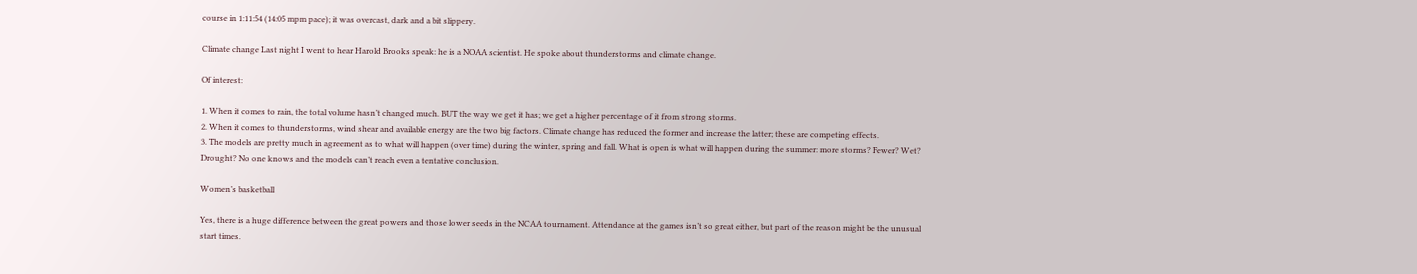course in 1:11:54 (14:05 mpm pace); it was overcast, dark and a bit slippery.

Climate change Last night I went to hear Harold Brooks speak: he is a NOAA scientist. He spoke about thunderstorms and climate change.

Of interest:

1. When it comes to rain, the total volume hasn’t changed much. BUT the way we get it has; we get a higher percentage of it from strong storms.
2. When it comes to thunderstorms, wind shear and available energy are the two big factors. Climate change has reduced the former and increase the latter; these are competing effects.
3. The models are pretty much in agreement as to what will happen (over time) during the winter, spring and fall. What is open is what will happen during the summer: more storms? Fewer? Wet? Drought? No one knows and the models can’t reach even a tentative conclusion.

Women’s basketball

Yes, there is a huge difference between the great powers and those lower seeds in the NCAA tournament. Attendance at the games isn’t so great either, but part of the reason might be the unusual start times.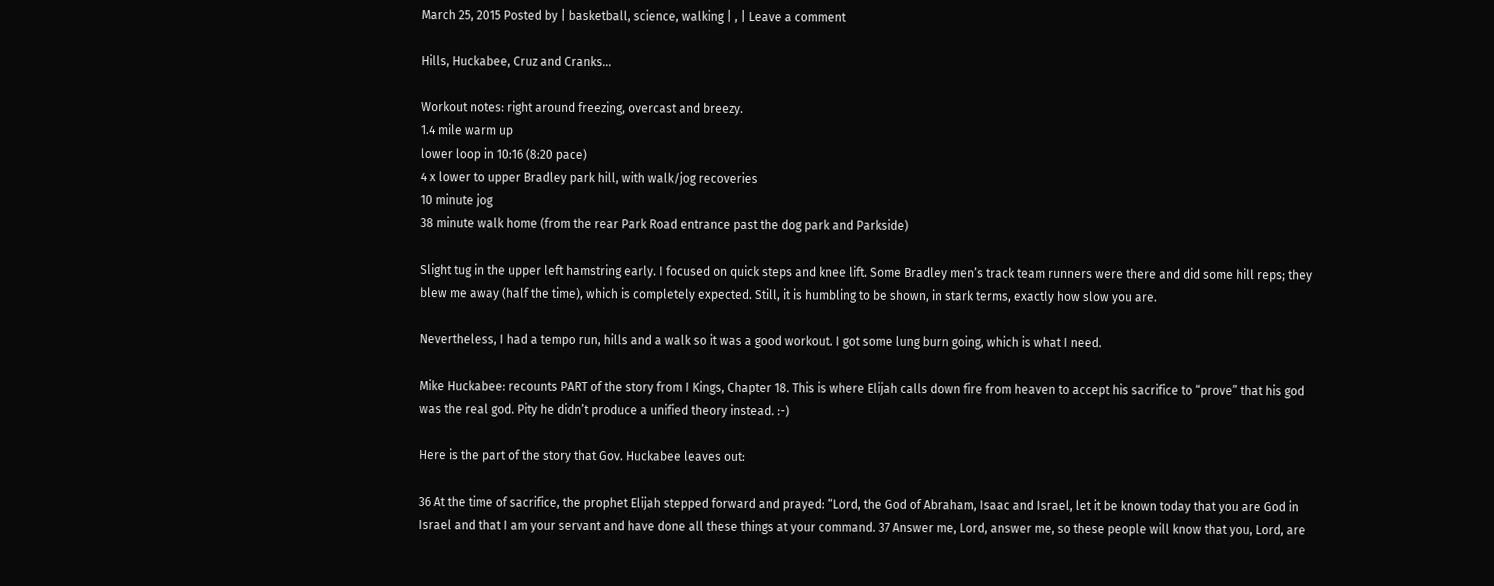March 25, 2015 Posted by | basketball, science, walking | , | Leave a comment

Hills, Huckabee, Cruz and Cranks…

Workout notes: right around freezing, overcast and breezy.
1.4 mile warm up
lower loop in 10:16 (8:20 pace)
4 x lower to upper Bradley park hill, with walk/jog recoveries
10 minute jog
38 minute walk home (from the rear Park Road entrance past the dog park and Parkside)

Slight tug in the upper left hamstring early. I focused on quick steps and knee lift. Some Bradley men’s track team runners were there and did some hill reps; they blew me away (half the time), which is completely expected. Still, it is humbling to be shown, in stark terms, exactly how slow you are.

Nevertheless, I had a tempo run, hills and a walk so it was a good workout. I got some lung burn going, which is what I need.

Mike Huckabee: recounts PART of the story from I Kings, Chapter 18. This is where Elijah calls down fire from heaven to accept his sacrifice to “prove” that his god was the real god. Pity he didn’t produce a unified theory instead. :-)

Here is the part of the story that Gov. Huckabee leaves out:

36 At the time of sacrifice, the prophet Elijah stepped forward and prayed: “Lord, the God of Abraham, Isaac and Israel, let it be known today that you are God in Israel and that I am your servant and have done all these things at your command. 37 Answer me, Lord, answer me, so these people will know that you, Lord, are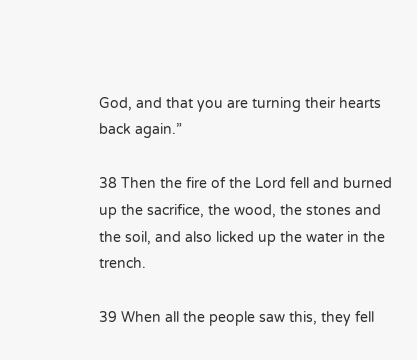God, and that you are turning their hearts back again.”

38 Then the fire of the Lord fell and burned up the sacrifice, the wood, the stones and the soil, and also licked up the water in the trench.

39 When all the people saw this, they fell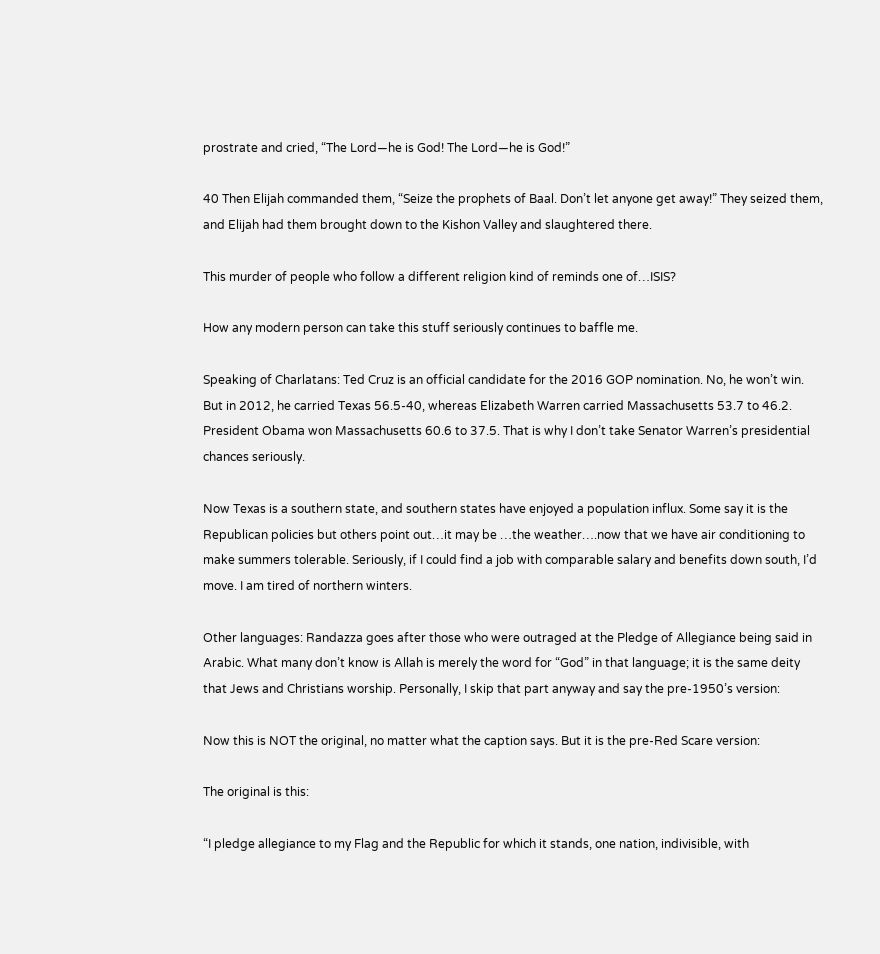prostrate and cried, “The Lord—he is God! The Lord—he is God!”

40 Then Elijah commanded them, “Seize the prophets of Baal. Don’t let anyone get away!” They seized them, and Elijah had them brought down to the Kishon Valley and slaughtered there.

This murder of people who follow a different religion kind of reminds one of…ISIS?

How any modern person can take this stuff seriously continues to baffle me.

Speaking of Charlatans: Ted Cruz is an official candidate for the 2016 GOP nomination. No, he won’t win. But in 2012, he carried Texas 56.5-40, whereas Elizabeth Warren carried Massachusetts 53.7 to 46.2. President Obama won Massachusetts 60.6 to 37.5. That is why I don’t take Senator Warren’s presidential chances seriously.

Now Texas is a southern state, and southern states have enjoyed a population influx. Some say it is the Republican policies but others point out…it may be …the weather….now that we have air conditioning to make summers tolerable. Seriously, if I could find a job with comparable salary and benefits down south, I’d move. I am tired of northern winters.

Other languages: Randazza goes after those who were outraged at the Pledge of Allegiance being said in Arabic. What many don’t know is Allah is merely the word for “God” in that language; it is the same deity that Jews and Christians worship. Personally, I skip that part anyway and say the pre-1950’s version:

Now this is NOT the original, no matter what the caption says. But it is the pre-Red Scare version:

The original is this:

“I pledge allegiance to my Flag and the Republic for which it stands, one nation, indivisible, with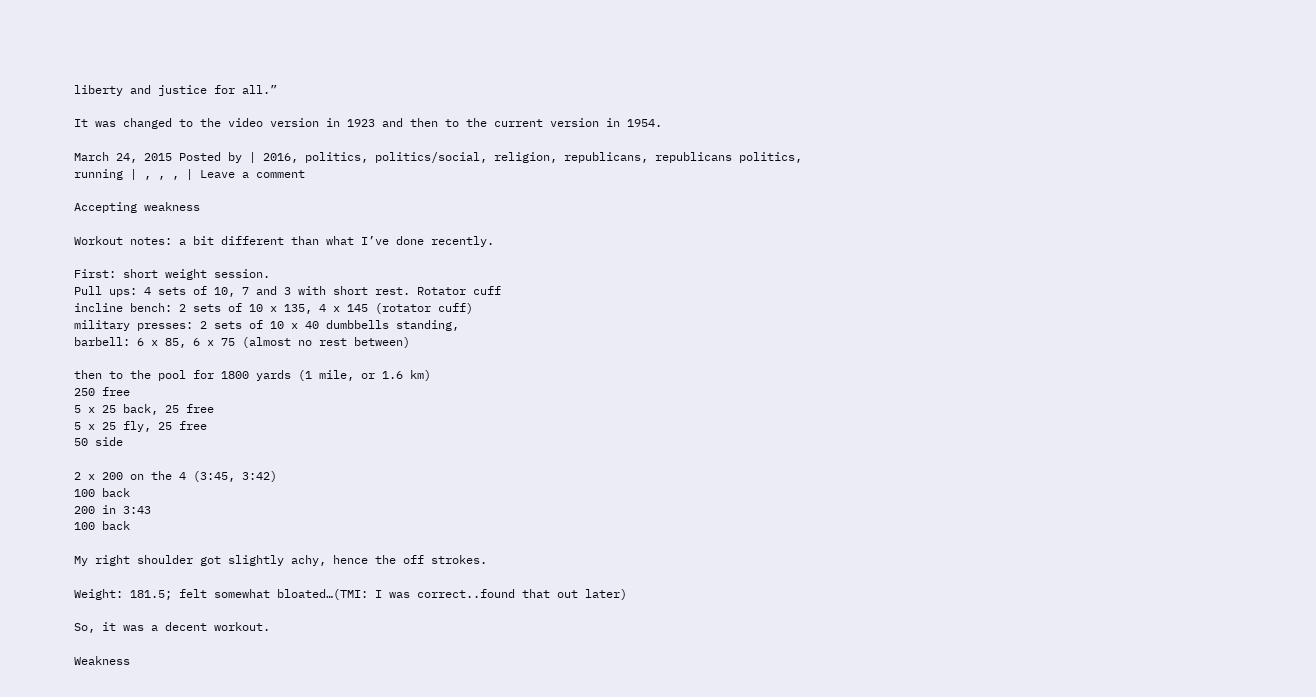liberty and justice for all.”

It was changed to the video version in 1923 and then to the current version in 1954.

March 24, 2015 Posted by | 2016, politics, politics/social, religion, republicans, republicans politics, running | , , , | Leave a comment

Accepting weakness

Workout notes: a bit different than what I’ve done recently.

First: short weight session.
Pull ups: 4 sets of 10, 7 and 3 with short rest. Rotator cuff
incline bench: 2 sets of 10 x 135, 4 x 145 (rotator cuff)
military presses: 2 sets of 10 x 40 dumbbells standing,
barbell: 6 x 85, 6 x 75 (almost no rest between)

then to the pool for 1800 yards (1 mile, or 1.6 km)
250 free
5 x 25 back, 25 free
5 x 25 fly, 25 free
50 side

2 x 200 on the 4 (3:45, 3:42)
100 back
200 in 3:43
100 back

My right shoulder got slightly achy, hence the off strokes.

Weight: 181.5; felt somewhat bloated…(TMI: I was correct..found that out later)

So, it was a decent workout.

Weakness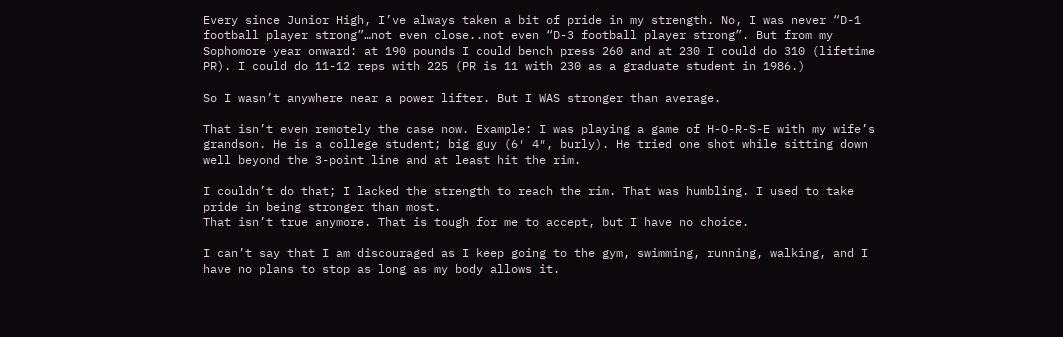Every since Junior High, I’ve always taken a bit of pride in my strength. No, I was never “D-1 football player strong”…not even close..not even “D-3 football player strong”. But from my Sophomore year onward: at 190 pounds I could bench press 260 and at 230 I could do 310 (lifetime PR). I could do 11-12 reps with 225 (PR is 11 with 230 as a graduate student in 1986.)

So I wasn’t anywhere near a power lifter. But I WAS stronger than average.

That isn’t even remotely the case now. Example: I was playing a game of H-O-R-S-E with my wife’s grandson. He is a college student; big guy (6′ 4″, burly). He tried one shot while sitting down well beyond the 3-point line and at least hit the rim.

I couldn’t do that; I lacked the strength to reach the rim. That was humbling. I used to take pride in being stronger than most.
That isn’t true anymore. That is tough for me to accept, but I have no choice.

I can’t say that I am discouraged as I keep going to the gym, swimming, running, walking, and I have no plans to stop as long as my body allows it.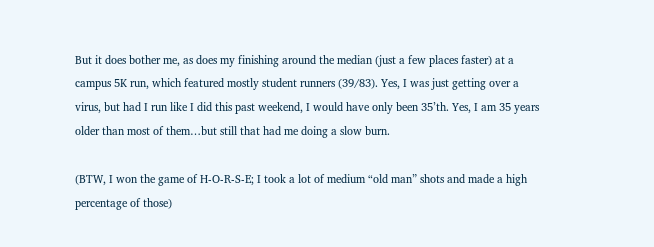But it does bother me, as does my finishing around the median (just a few places faster) at a campus 5K run, which featured mostly student runners (39/83). Yes, I was just getting over a virus, but had I run like I did this past weekend, I would have only been 35’th. Yes, I am 35 years older than most of them…but still that had me doing a slow burn.

(BTW, I won the game of H-O-R-S-E; I took a lot of medium “old man” shots and made a high percentage of those)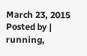March 23, 2015 Posted by | running,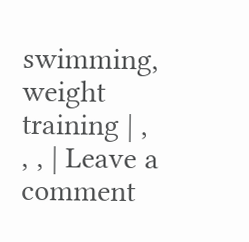swimming, weight training | , , , | Leave a comment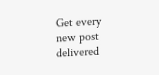Get every new post delivered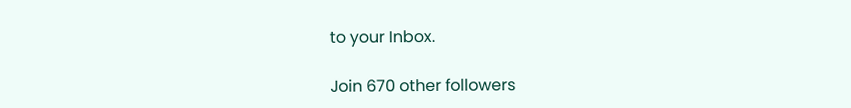to your Inbox.

Join 670 other followers